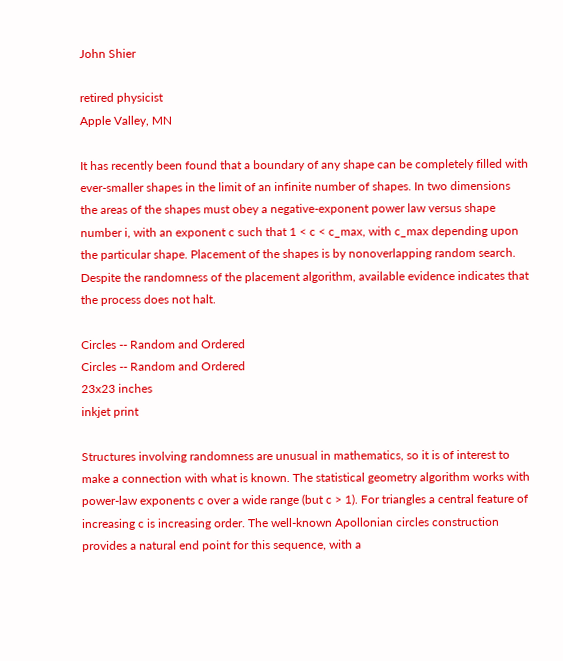John Shier

retired physicist
Apple Valley, MN

It has recently been found that a boundary of any shape can be completely filled with ever-smaller shapes in the limit of an infinite number of shapes. In two dimensions the areas of the shapes must obey a negative-exponent power law versus shape number i, with an exponent c such that 1 < c < c_max, with c_max depending upon the particular shape. Placement of the shapes is by nonoverlapping random search. Despite the randomness of the placement algorithm, available evidence indicates that the process does not halt.

Circles -- Random and Ordered
Circles -- Random and Ordered
23x23 inches
inkjet print

Structures involving randomness are unusual in mathematics, so it is of interest to make a connection with what is known. The statistical geometry algorithm works with power-law exponents c over a wide range (but c > 1). For triangles a central feature of increasing c is increasing order. The well-known Apollonian circles construction provides a natural end point for this sequence, with a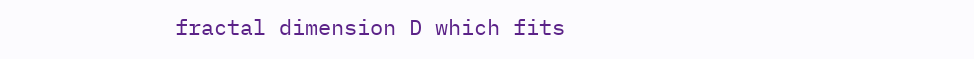fractal dimension D which fits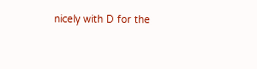nicely with D for the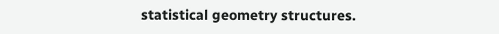statistical geometry structures.